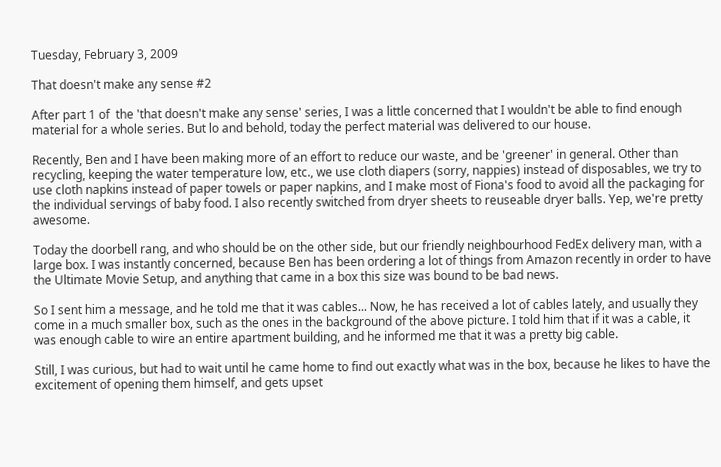Tuesday, February 3, 2009

That doesn't make any sense #2

After part 1 of  the 'that doesn't make any sense' series, I was a little concerned that I wouldn't be able to find enough material for a whole series. But lo and behold, today the perfect material was delivered to our house.

Recently, Ben and I have been making more of an effort to reduce our waste, and be 'greener' in general. Other than recycling, keeping the water temperature low, etc., we use cloth diapers (sorry, nappies) instead of disposables, we try to use cloth napkins instead of paper towels or paper napkins, and I make most of Fiona's food to avoid all the packaging for the individual servings of baby food. I also recently switched from dryer sheets to reuseable dryer balls. Yep, we're pretty awesome.

Today the doorbell rang, and who should be on the other side, but our friendly neighbourhood FedEx delivery man, with a large box. I was instantly concerned, because Ben has been ordering a lot of things from Amazon recently in order to have the Ultimate Movie Setup, and anything that came in a box this size was bound to be bad news.

So I sent him a message, and he told me that it was cables... Now, he has received a lot of cables lately, and usually they come in a much smaller box, such as the ones in the background of the above picture. I told him that if it was a cable, it was enough cable to wire an entire apartment building, and he informed me that it was a pretty big cable.

Still, I was curious, but had to wait until he came home to find out exactly what was in the box, because he likes to have the excitement of opening them himself, and gets upset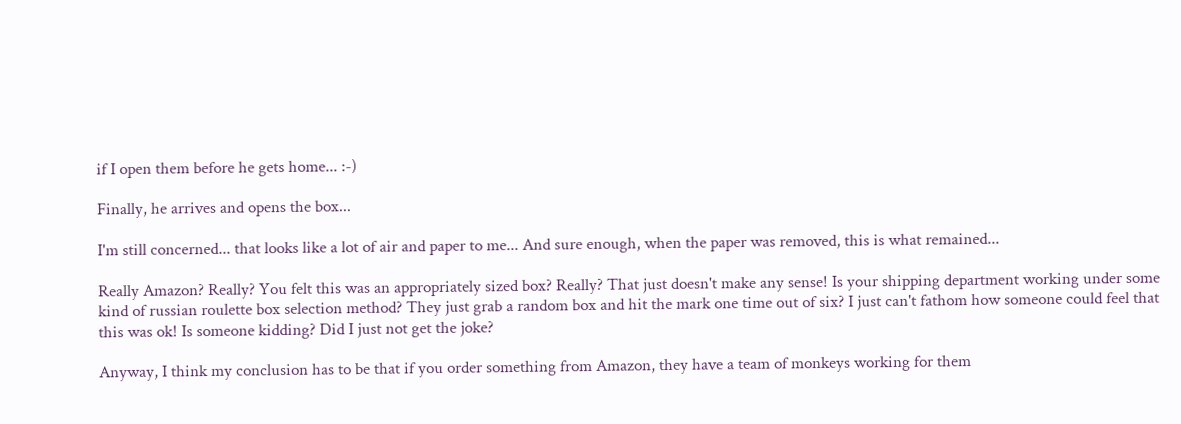if I open them before he gets home... :-)

Finally, he arrives and opens the box...

I'm still concerned... that looks like a lot of air and paper to me... And sure enough, when the paper was removed, this is what remained...

Really Amazon? Really? You felt this was an appropriately sized box? Really? That just doesn't make any sense! Is your shipping department working under some kind of russian roulette box selection method? They just grab a random box and hit the mark one time out of six? I just can't fathom how someone could feel that this was ok! Is someone kidding? Did I just not get the joke?

Anyway, I think my conclusion has to be that if you order something from Amazon, they have a team of monkeys working for them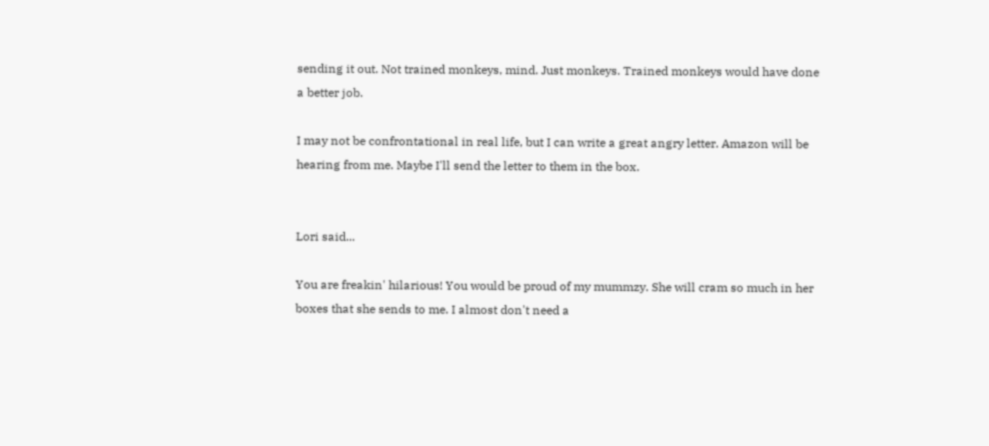sending it out. Not trained monkeys, mind. Just monkeys. Trained monkeys would have done a better job.

I may not be confrontational in real life, but I can write a great angry letter. Amazon will be hearing from me. Maybe I'll send the letter to them in the box.


Lori said...

You are freakin' hilarious! You would be proud of my mummzy. She will cram so much in her boxes that she sends to me. I almost don't need a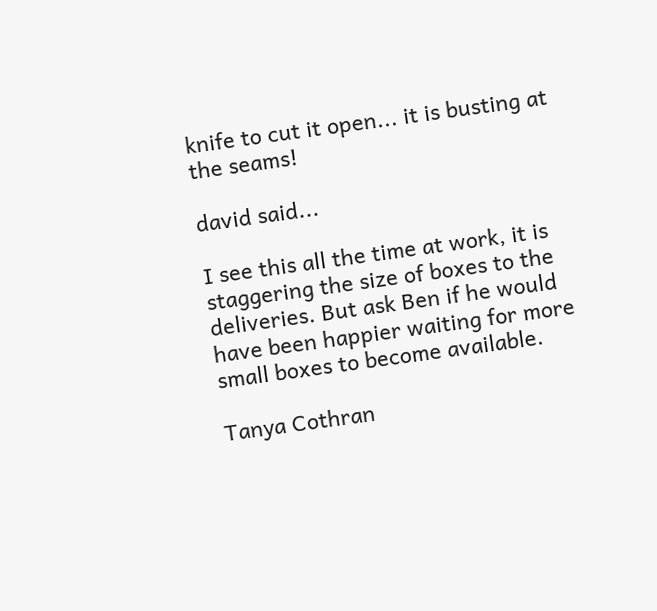knife to cut it open... it is busting at the seams!

david said...

I see this all the time at work, it is staggering the size of boxes to the deliveries. But ask Ben if he would have been happier waiting for more small boxes to become available.

Tanya Cothran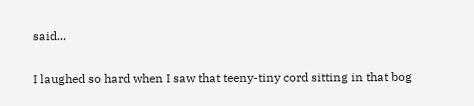said...

I laughed so hard when I saw that teeny-tiny cord sitting in that bog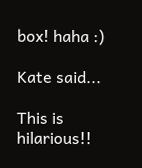box! haha :)

Kate said...

This is hilarious!!